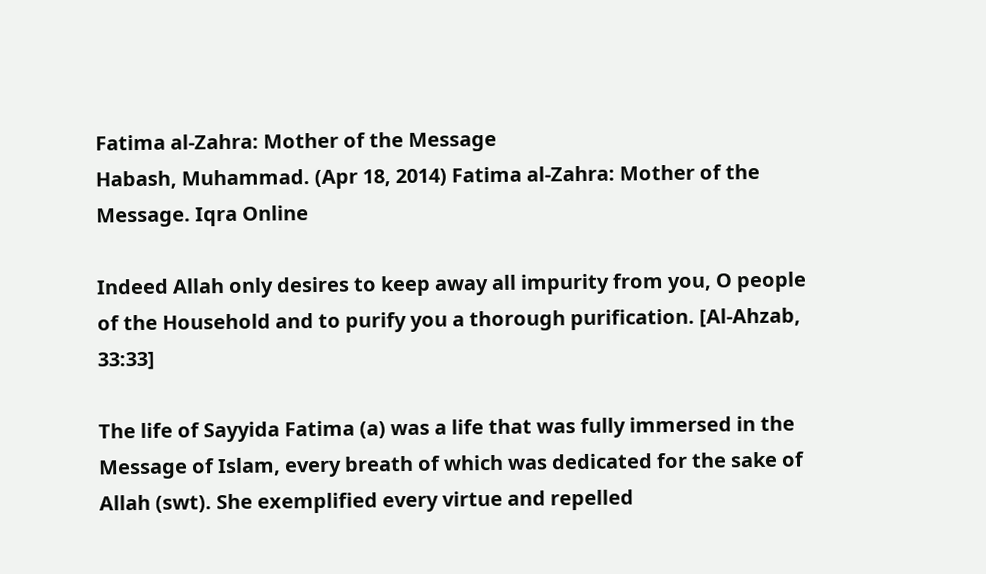Fatima al-Zahra: Mother of the Message
Habash, Muhammad. (Apr 18, 2014) Fatima al-Zahra: Mother of the Message. Iqra Online

Indeed Allah only desires to keep away all impurity from you, O people of the Household and to purify you a thorough purification. [Al-Ahzab, 33:33]

The life of Sayyida Fatima (a) was a life that was fully immersed in the Message of Islam, every breath of which was dedicated for the sake of Allah (swt). She exemplified every virtue and repelled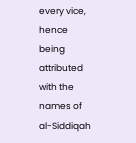every vice, hence being attributed with the names of al-Siddiqah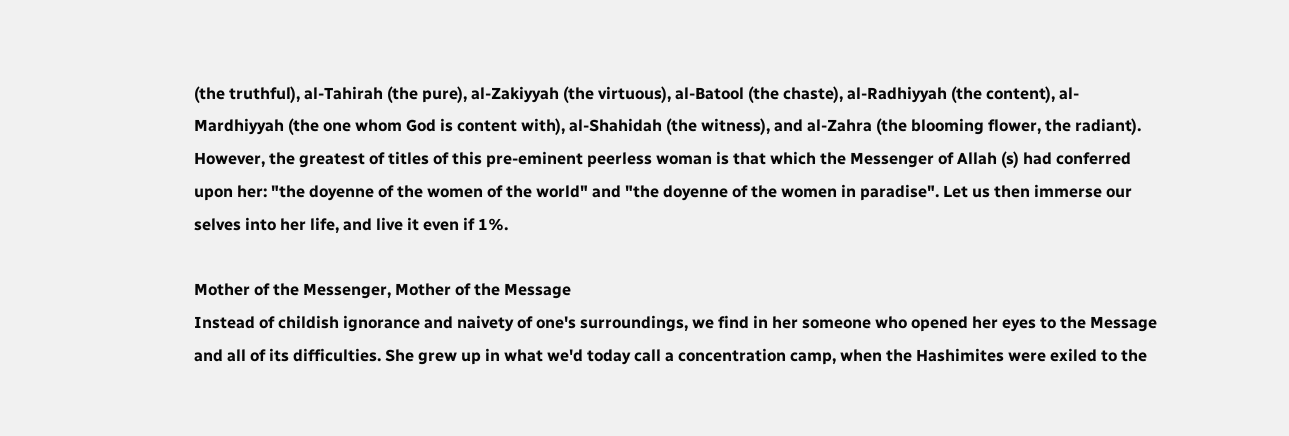(the truthful), al-Tahirah (the pure), al-Zakiyyah (the virtuous), al-Batool (the chaste), al-Radhiyyah (the content), al-Mardhiyyah (the one whom God is content with), al-Shahidah (the witness), and al-Zahra (the blooming flower, the radiant). However, the greatest of titles of this pre-eminent peerless woman is that which the Messenger of Allah (s) had conferred upon her: "the doyenne of the women of the world" and "the doyenne of the women in paradise". Let us then immerse our selves into her life, and live it even if 1%.

Mother of the Messenger, Mother of the Message
Instead of childish ignorance and naivety of one's surroundings, we find in her someone who opened her eyes to the Message and all of its difficulties. She grew up in what we'd today call a concentration camp, when the Hashimites were exiled to the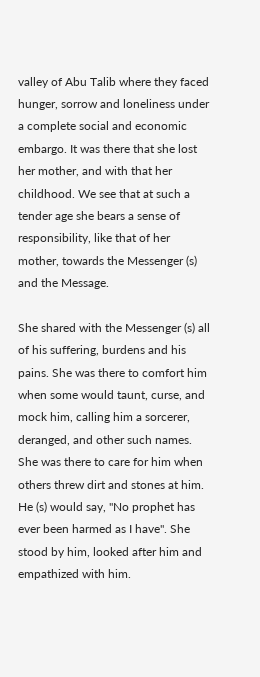valley of Abu Talib where they faced hunger, sorrow and loneliness under a complete social and economic embargo. It was there that she lost her mother, and with that her childhood. We see that at such a tender age she bears a sense of responsibility, like that of her mother, towards the Messenger (s) and the Message.

She shared with the Messenger (s) all of his suffering, burdens and his pains. She was there to comfort him when some would taunt, curse, and mock him, calling him a sorcerer, deranged, and other such names. She was there to care for him when others threw dirt and stones at him. He (s) would say, "No prophet has ever been harmed as I have". She stood by him, looked after him and empathized with him.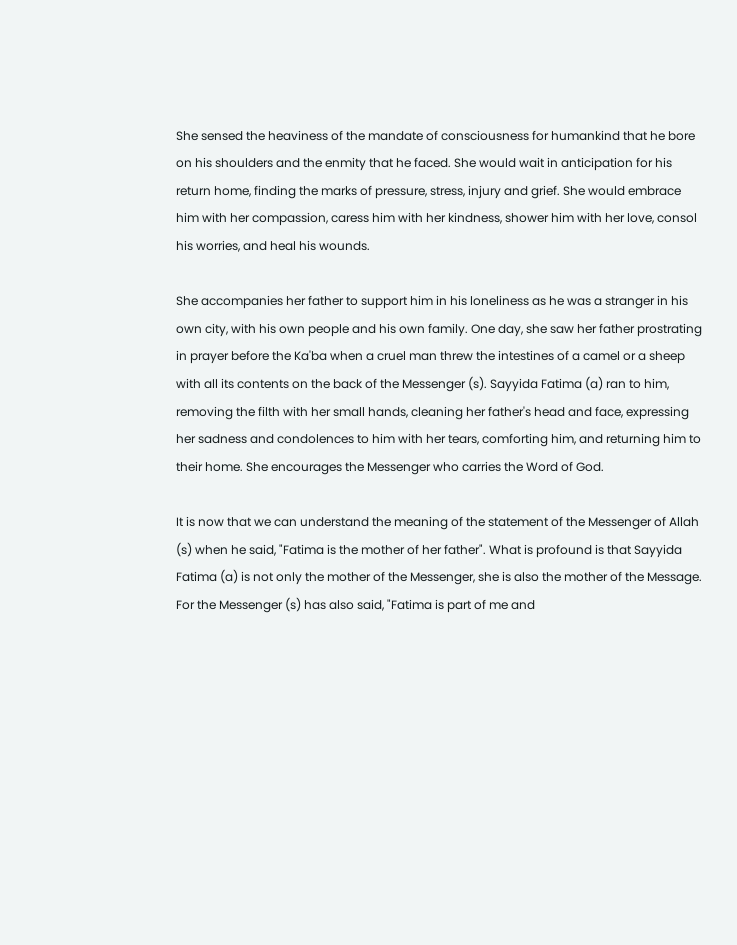She sensed the heaviness of the mandate of consciousness for humankind that he bore on his shoulders and the enmity that he faced. She would wait in anticipation for his return home, finding the marks of pressure, stress, injury and grief. She would embrace him with her compassion, caress him with her kindness, shower him with her love, consol his worries, and heal his wounds.

She accompanies her father to support him in his loneliness as he was a stranger in his own city, with his own people and his own family. One day, she saw her father prostrating in prayer before the Ka'ba when a cruel man threw the intestines of a camel or a sheep with all its contents on the back of the Messenger (s). Sayyida Fatima (a) ran to him, removing the filth with her small hands, cleaning her father's head and face, expressing her sadness and condolences to him with her tears, comforting him, and returning him to their home. She encourages the Messenger who carries the Word of God.

It is now that we can understand the meaning of the statement of the Messenger of Allah (s) when he said, "Fatima is the mother of her father". What is profound is that Sayyida Fatima (a) is not only the mother of the Messenger, she is also the mother of the Message. For the Messenger (s) has also said, "Fatima is part of me and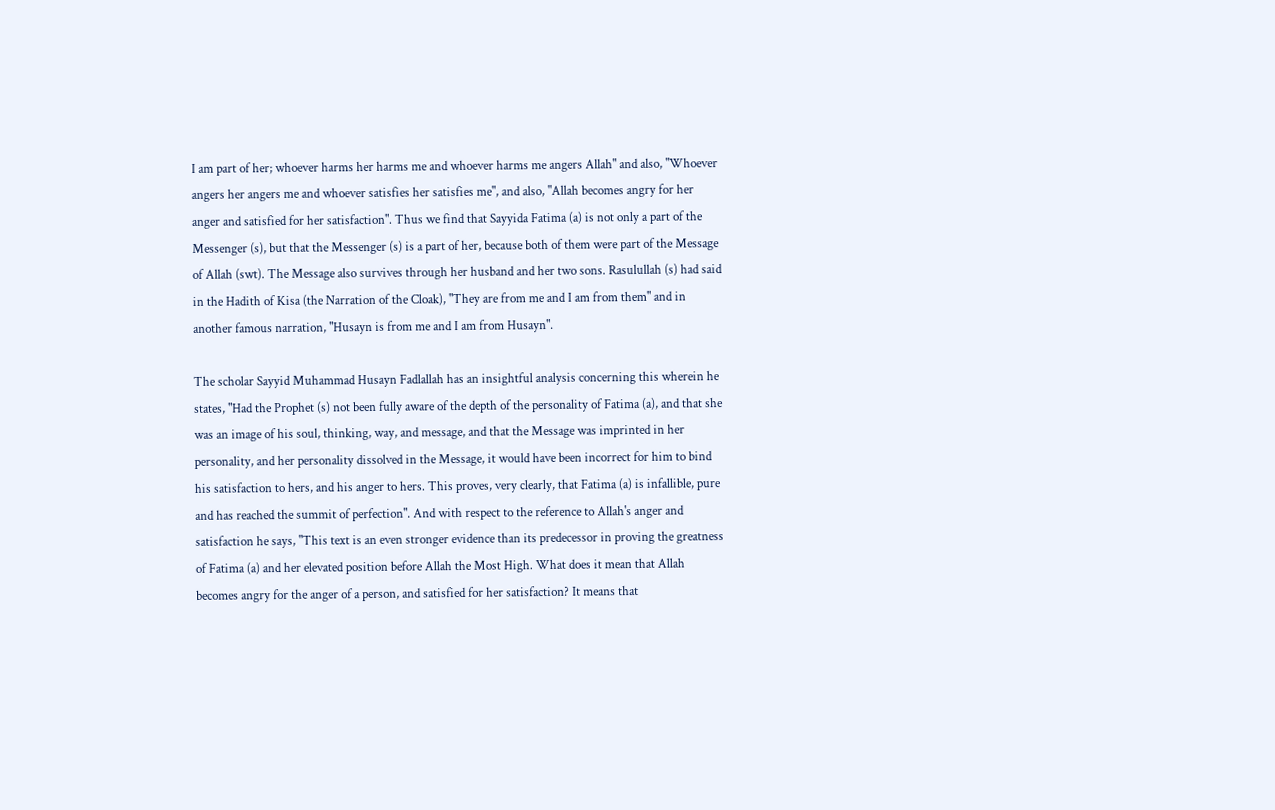I am part of her; whoever harms her harms me and whoever harms me angers Allah" and also, "Whoever angers her angers me and whoever satisfies her satisfies me", and also, "Allah becomes angry for her anger and satisfied for her satisfaction". Thus we find that Sayyida Fatima (a) is not only a part of the Messenger (s), but that the Messenger (s) is a part of her, because both of them were part of the Message of Allah (swt). The Message also survives through her husband and her two sons. Rasulullah (s) had said in the Hadith of Kisa (the Narration of the Cloak), "They are from me and I am from them" and in another famous narration, "Husayn is from me and I am from Husayn".

The scholar Sayyid Muhammad Husayn Fadlallah has an insightful analysis concerning this wherein he states, "Had the Prophet (s) not been fully aware of the depth of the personality of Fatima (a), and that she was an image of his soul, thinking, way, and message, and that the Message was imprinted in her personality, and her personality dissolved in the Message, it would have been incorrect for him to bind his satisfaction to hers, and his anger to hers. This proves, very clearly, that Fatima (a) is infallible, pure and has reached the summit of perfection". And with respect to the reference to Allah's anger and satisfaction he says, "This text is an even stronger evidence than its predecessor in proving the greatness of Fatima (a) and her elevated position before Allah the Most High. What does it mean that Allah becomes angry for the anger of a person, and satisfied for her satisfaction? It means that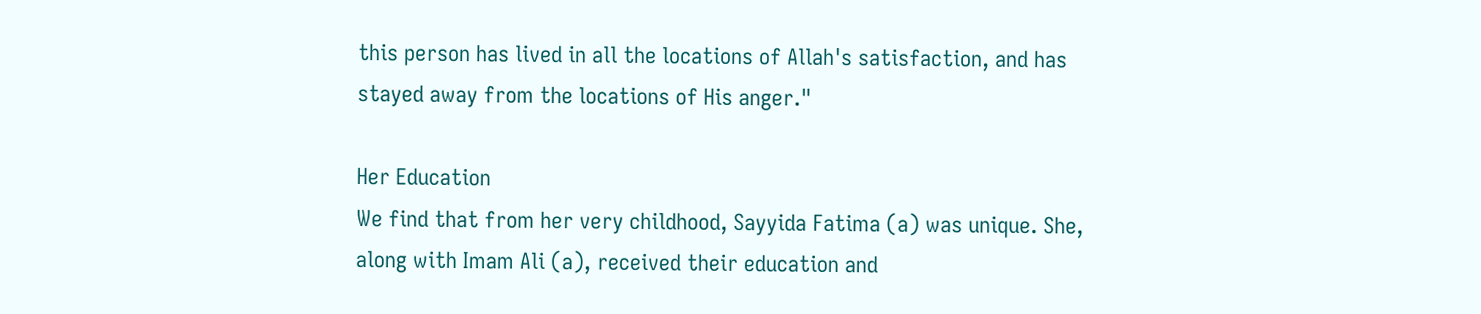this person has lived in all the locations of Allah's satisfaction, and has stayed away from the locations of His anger."

Her Education
We find that from her very childhood, Sayyida Fatima (a) was unique. She, along with Imam Ali (a), received their education and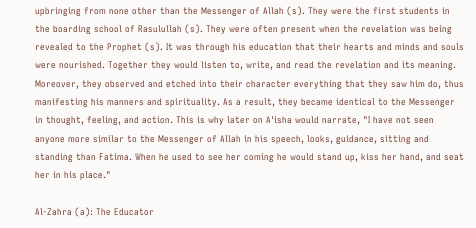upbringing from none other than the Messenger of Allah (s). They were the first students in the boarding school of Rasulullah (s). They were often present when the revelation was being revealed to the Prophet (s). It was through his education that their hearts and minds and souls were nourished. Together they would listen to, write, and read the revelation and its meaning. Moreover, they observed and etched into their character everything that they saw him do, thus manifesting his manners and spirituality. As a result, they became identical to the Messenger in thought, feeling, and action. This is why later on A'isha would narrate, "I have not seen anyone more similar to the Messenger of Allah in his speech, looks, guidance, sitting and standing than Fatima. When he used to see her coming he would stand up, kiss her hand, and seat her in his place."

Al-Zahra (a): The Educator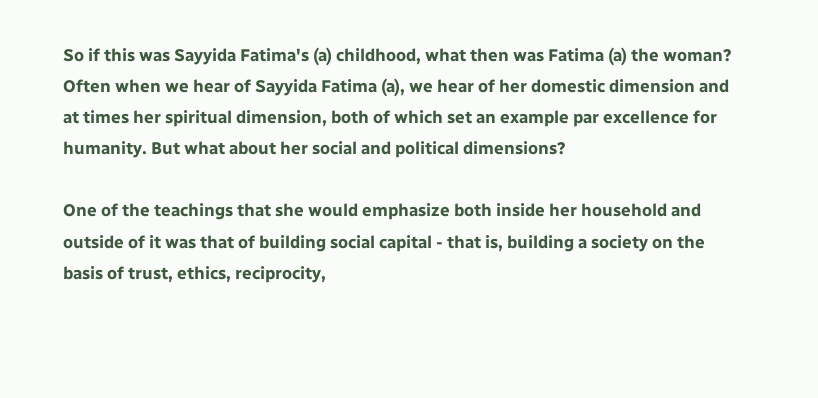So if this was Sayyida Fatima's (a) childhood, what then was Fatima (a) the woman? Often when we hear of Sayyida Fatima (a), we hear of her domestic dimension and at times her spiritual dimension, both of which set an example par excellence for humanity. But what about her social and political dimensions?

One of the teachings that she would emphasize both inside her household and outside of it was that of building social capital - that is, building a society on the basis of trust, ethics, reciprocity,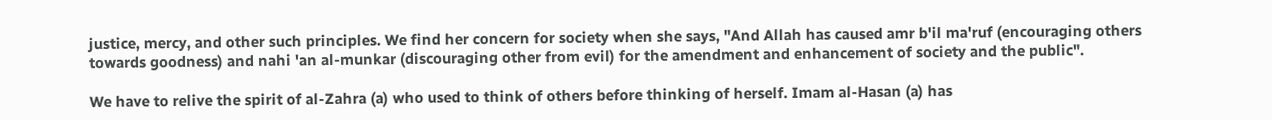justice, mercy, and other such principles. We find her concern for society when she says, "And Allah has caused amr b'il ma'ruf (encouraging others towards goodness) and nahi 'an al-munkar (discouraging other from evil) for the amendment and enhancement of society and the public".

We have to relive the spirit of al-Zahra (a) who used to think of others before thinking of herself. Imam al-Hasan (a) has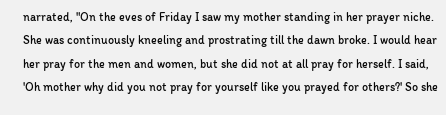narrated, "On the eves of Friday I saw my mother standing in her prayer niche. She was continuously kneeling and prostrating till the dawn broke. I would hear her pray for the men and women, but she did not at all pray for herself. I said, 'Oh mother why did you not pray for yourself like you prayed for others?' So she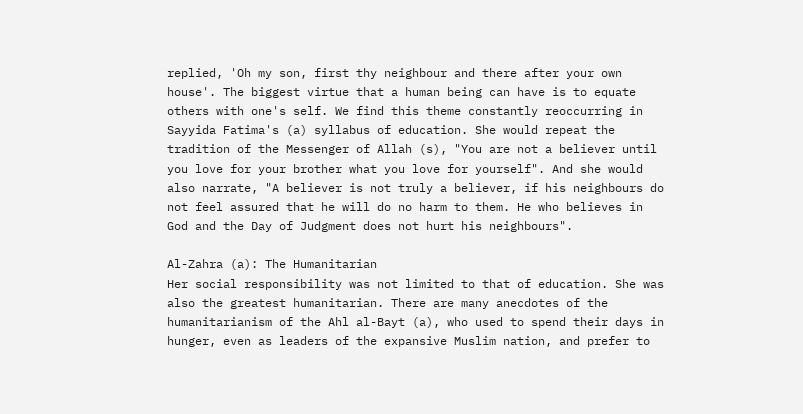replied, 'Oh my son, first thy neighbour and there after your own house'. The biggest virtue that a human being can have is to equate others with one's self. We find this theme constantly reoccurring in Sayyida Fatima's (a) syllabus of education. She would repeat the tradition of the Messenger of Allah (s), "You are not a believer until you love for your brother what you love for yourself". And she would also narrate, "A believer is not truly a believer, if his neighbours do not feel assured that he will do no harm to them. He who believes in God and the Day of Judgment does not hurt his neighbours".

Al-Zahra (a): The Humanitarian
Her social responsibility was not limited to that of education. She was also the greatest humanitarian. There are many anecdotes of the humanitarianism of the Ahl al-Bayt (a), who used to spend their days in hunger, even as leaders of the expansive Muslim nation, and prefer to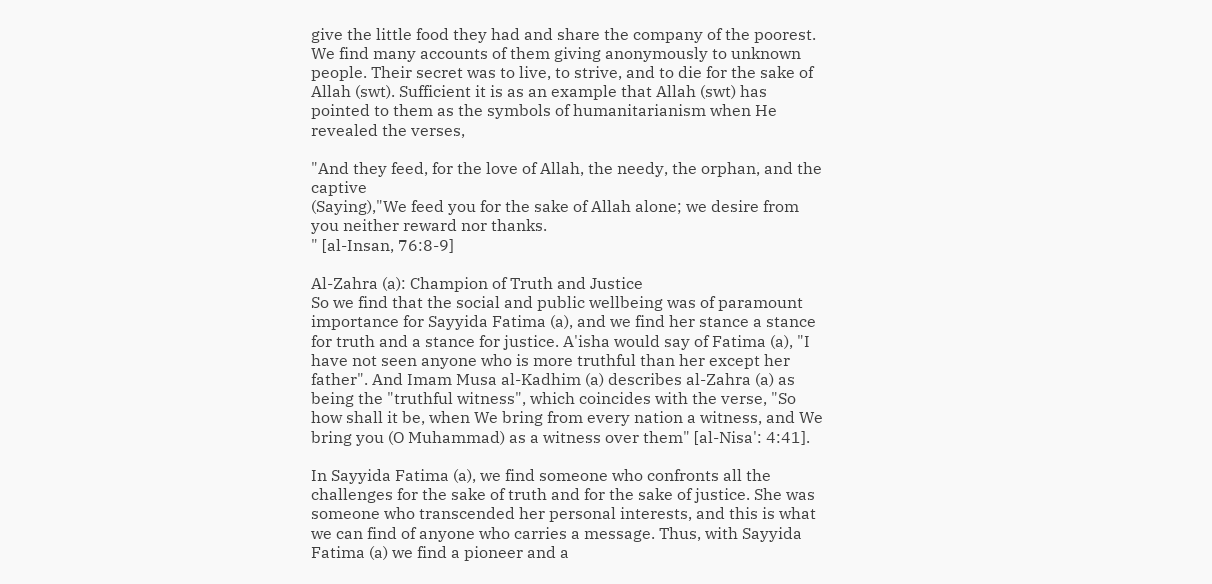give the little food they had and share the company of the poorest. We find many accounts of them giving anonymously to unknown people. Their secret was to live, to strive, and to die for the sake of Allah (swt). Sufficient it is as an example that Allah (swt) has pointed to them as the symbols of humanitarianism when He revealed the verses,

"And they feed, for the love of Allah, the needy, the orphan, and the captive
(Saying),"We feed you for the sake of Allah alone; we desire from you neither reward nor thanks.
" [al-Insan, 76:8-9]

Al-Zahra (a): Champion of Truth and Justice
So we find that the social and public wellbeing was of paramount importance for Sayyida Fatima (a), and we find her stance a stance for truth and a stance for justice. A'isha would say of Fatima (a), "I have not seen anyone who is more truthful than her except her father". And Imam Musa al-Kadhim (a) describes al-Zahra (a) as being the "truthful witness", which coincides with the verse, "So how shall it be, when We bring from every nation a witness, and We bring you (O Muhammad) as a witness over them" [al-Nisa': 4:41].

In Sayyida Fatima (a), we find someone who confronts all the challenges for the sake of truth and for the sake of justice. She was someone who transcended her personal interests, and this is what we can find of anyone who carries a message. Thus, with Sayyida Fatima (a) we find a pioneer and a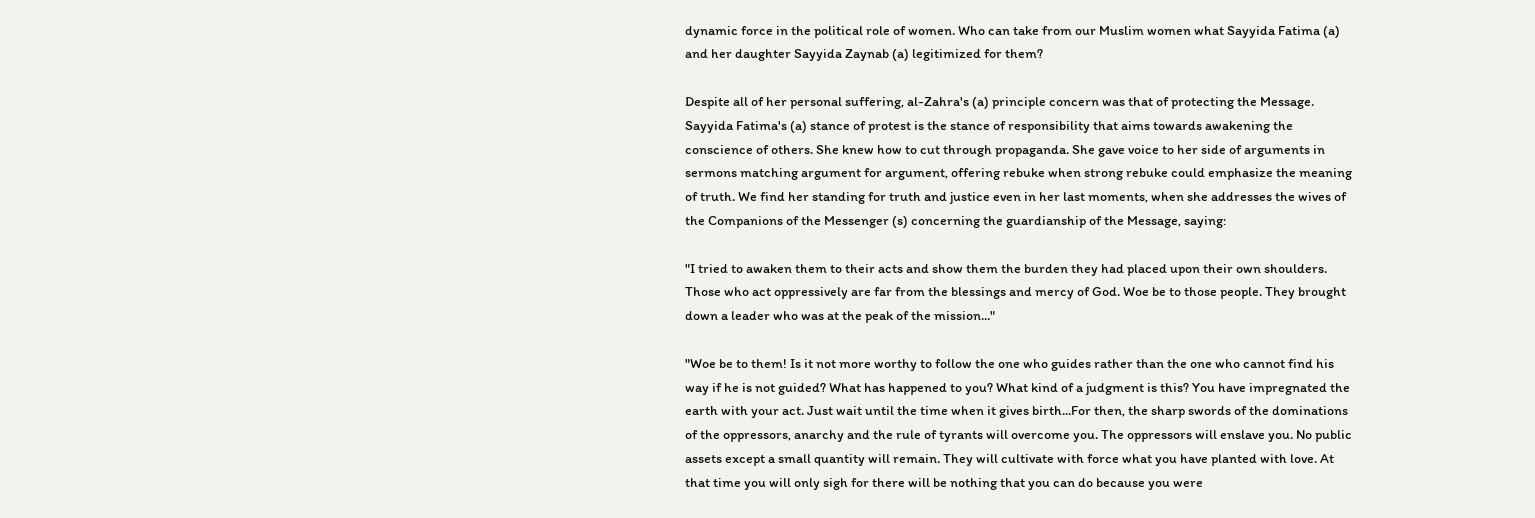dynamic force in the political role of women. Who can take from our Muslim women what Sayyida Fatima (a) and her daughter Sayyida Zaynab (a) legitimized for them?

Despite all of her personal suffering, al-Zahra's (a) principle concern was that of protecting the Message. Sayyida Fatima's (a) stance of protest is the stance of responsibility that aims towards awakening the conscience of others. She knew how to cut through propaganda. She gave voice to her side of arguments in sermons matching argument for argument, offering rebuke when strong rebuke could emphasize the meaning of truth. We find her standing for truth and justice even in her last moments, when she addresses the wives of the Companions of the Messenger (s) concerning the guardianship of the Message, saying:

"I tried to awaken them to their acts and show them the burden they had placed upon their own shoulders. Those who act oppressively are far from the blessings and mercy of God. Woe be to those people. They brought down a leader who was at the peak of the mission..."

"Woe be to them! Is it not more worthy to follow the one who guides rather than the one who cannot find his way if he is not guided? What has happened to you? What kind of a judgment is this? You have impregnated the earth with your act. Just wait until the time when it gives birth...For then, the sharp swords of the dominations of the oppressors, anarchy and the rule of tyrants will overcome you. The oppressors will enslave you. No public assets except a small quantity will remain. They will cultivate with force what you have planted with love. At that time you will only sigh for there will be nothing that you can do because you were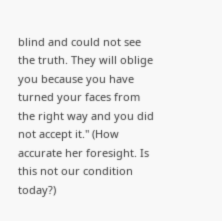blind and could not see the truth. They will oblige you because you have turned your faces from the right way and you did not accept it." (How accurate her foresight. Is this not our condition today?)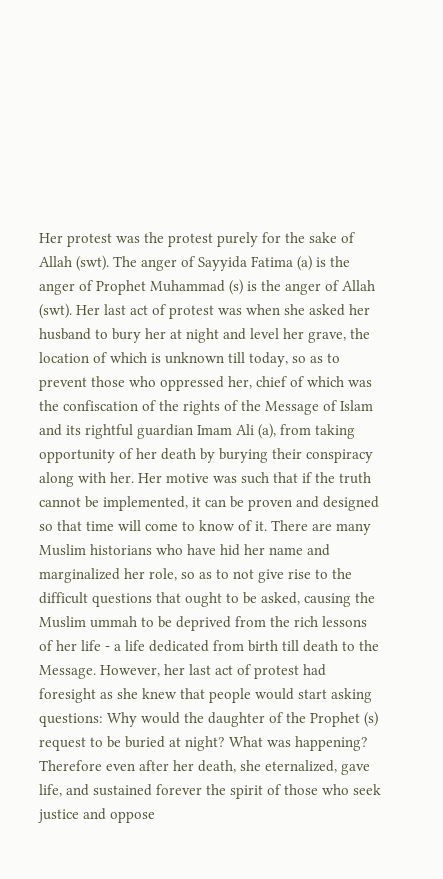Her protest was the protest purely for the sake of Allah (swt). The anger of Sayyida Fatima (a) is the anger of Prophet Muhammad (s) is the anger of Allah (swt). Her last act of protest was when she asked her husband to bury her at night and level her grave, the location of which is unknown till today, so as to prevent those who oppressed her, chief of which was the confiscation of the rights of the Message of Islam and its rightful guardian Imam Ali (a), from taking opportunity of her death by burying their conspiracy along with her. Her motive was such that if the truth cannot be implemented, it can be proven and designed so that time will come to know of it. There are many Muslim historians who have hid her name and marginalized her role, so as to not give rise to the difficult questions that ought to be asked, causing the Muslim ummah to be deprived from the rich lessons of her life - a life dedicated from birth till death to the Message. However, her last act of protest had foresight as she knew that people would start asking questions: Why would the daughter of the Prophet (s) request to be buried at night? What was happening? Therefore even after her death, she eternalized, gave life, and sustained forever the spirit of those who seek justice and oppose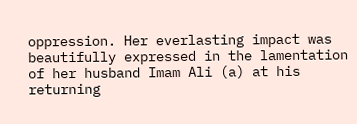oppression. Her everlasting impact was beautifully expressed in the lamentation of her husband Imam Ali (a) at his returning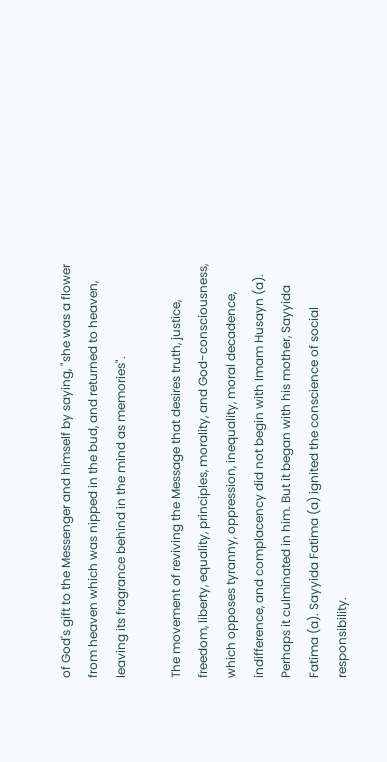of God's gift to the Messenger and himself by saying, "she was a flower from heaven which was nipped in the bud, and returned to heaven, leaving its fragrance behind in the mind as memories".

The movement of reviving the Message that desires truth, justice, freedom, liberty, equality, principles, morality, and God-consciousness, which opposes tyranny, oppression, inequality, moral decadence, indifference, and complacency did not begin with Imam Husayn (a). Perhaps it culminated in him. But it began with his mother, Sayyida Fatima (a). Sayyida Fatima (a) ignited the conscience of social responsibility.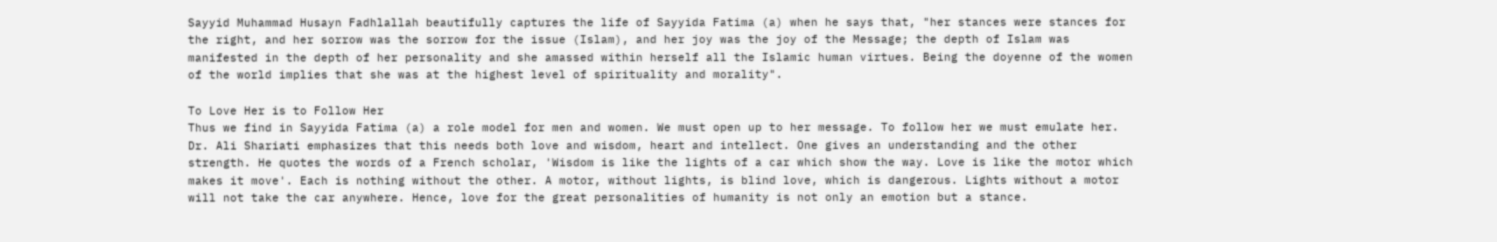Sayyid Muhammad Husayn Fadhlallah beautifully captures the life of Sayyida Fatima (a) when he says that, "her stances were stances for the right, and her sorrow was the sorrow for the issue (Islam), and her joy was the joy of the Message; the depth of Islam was manifested in the depth of her personality and she amassed within herself all the Islamic human virtues. Being the doyenne of the women of the world implies that she was at the highest level of spirituality and morality".

To Love Her is to Follow Her
Thus we find in Sayyida Fatima (a) a role model for men and women. We must open up to her message. To follow her we must emulate her. Dr. Ali Shariati emphasizes that this needs both love and wisdom, heart and intellect. One gives an understanding and the other strength. He quotes the words of a French scholar, 'Wisdom is like the lights of a car which show the way. Love is like the motor which makes it move'. Each is nothing without the other. A motor, without lights, is blind love, which is dangerous. Lights without a motor will not take the car anywhere. Hence, love for the great personalities of humanity is not only an emotion but a stance.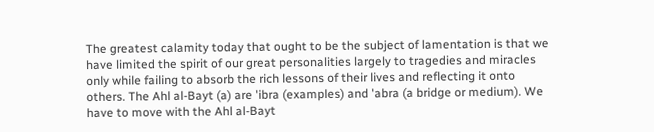The greatest calamity today that ought to be the subject of lamentation is that we have limited the spirit of our great personalities largely to tragedies and miracles only while failing to absorb the rich lessons of their lives and reflecting it onto others. The Ahl al-Bayt (a) are 'ibra (examples) and 'abra (a bridge or medium). We have to move with the Ahl al-Bayt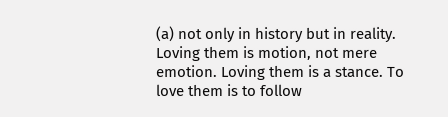(a) not only in history but in reality. Loving them is motion, not mere emotion. Loving them is a stance. To love them is to follow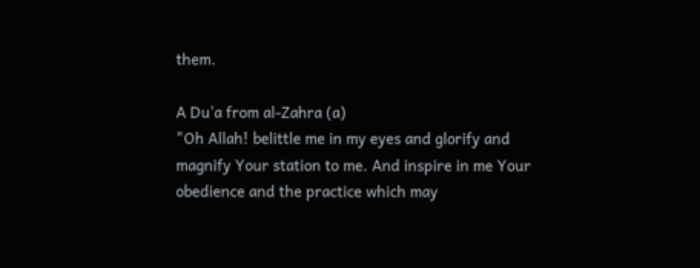them.

A Du'a from al-Zahra (a)
"Oh Allah! belittle me in my eyes and glorify and magnify Your station to me. And inspire in me Your obedience and the practice which may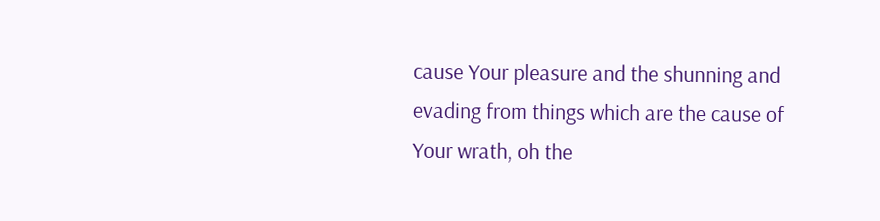cause Your pleasure and the shunning and evading from things which are the cause of Your wrath, oh the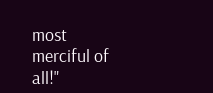most merciful of all!"